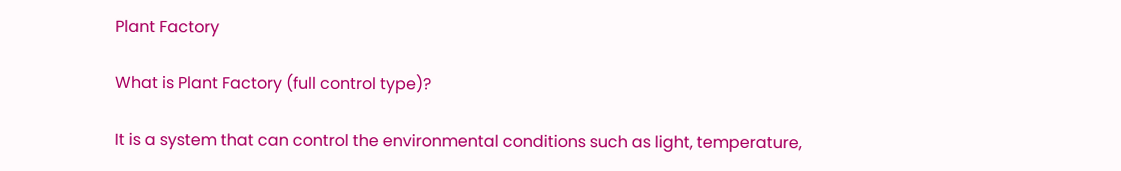Plant Factory

What is Plant Factory (full control type)?

It is a system that can control the environmental conditions such as light, temperature,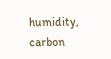humidity, carbon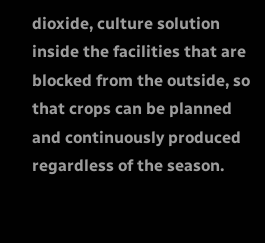dioxide, culture solution inside the facilities that are blocked from the outside, so that crops can be planned and continuously produced regardless of the season.